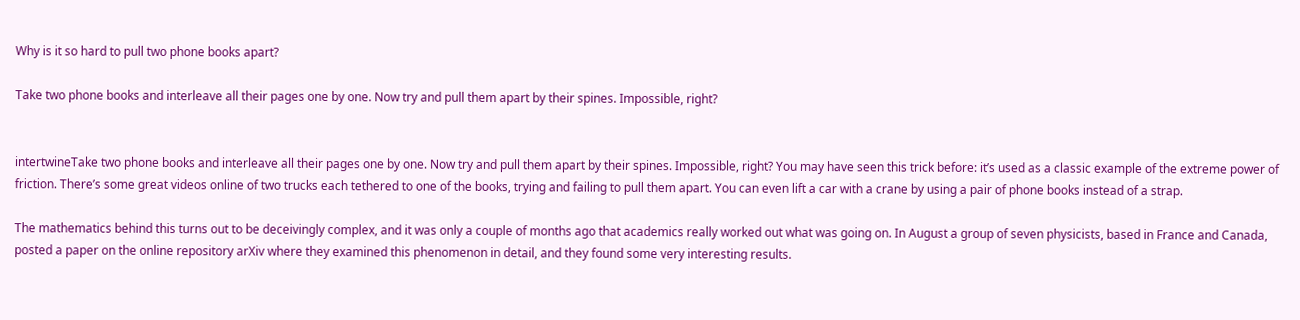Why is it so hard to pull two phone books apart?

Take two phone books and interleave all their pages one by one. Now try and pull them apart by their spines. Impossible, right?


intertwineTake two phone books and interleave all their pages one by one. Now try and pull them apart by their spines. Impossible, right? You may have seen this trick before: it’s used as a classic example of the extreme power of friction. There’s some great videos online of two trucks each tethered to one of the books, trying and failing to pull them apart. You can even lift a car with a crane by using a pair of phone books instead of a strap.

The mathematics behind this turns out to be deceivingly complex, and it was only a couple of months ago that academics really worked out what was going on. In August a group of seven physicists, based in France and Canada, posted a paper on the online repository arXiv where they examined this phenomenon in detail, and they found some very interesting results.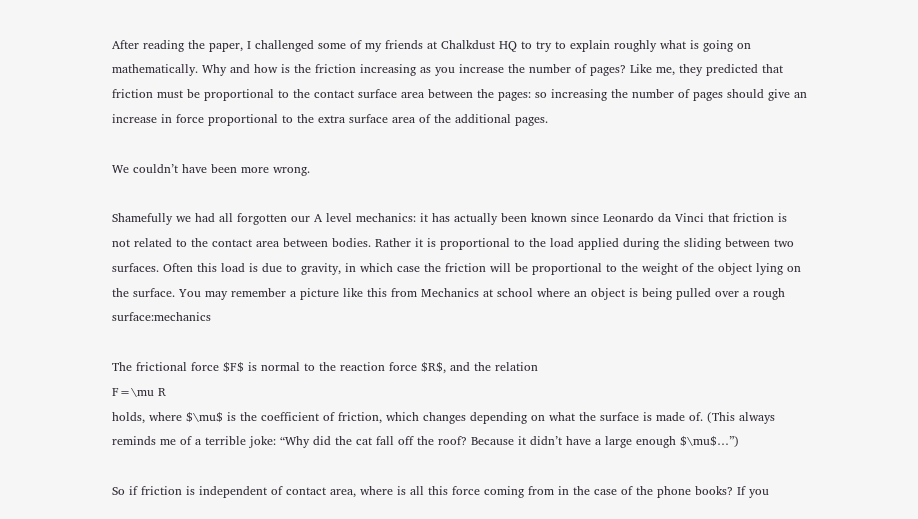After reading the paper, I challenged some of my friends at Chalkdust HQ to try to explain roughly what is going on mathematically. Why and how is the friction increasing as you increase the number of pages? Like me, they predicted that friction must be proportional to the contact surface area between the pages: so increasing the number of pages should give an increase in force proportional to the extra surface area of the additional pages.

We couldn’t have been more wrong.

Shamefully we had all forgotten our A level mechanics: it has actually been known since Leonardo da Vinci that friction is not related to the contact area between bodies. Rather it is proportional to the load applied during the sliding between two surfaces. Often this load is due to gravity, in which case the friction will be proportional to the weight of the object lying on the surface. You may remember a picture like this from Mechanics at school where an object is being pulled over a rough surface:mechanics

The frictional force $F$ is normal to the reaction force $R$, and the relation
F=\mu R
holds, where $\mu$ is the coefficient of friction, which changes depending on what the surface is made of. (This always reminds me of a terrible joke: “Why did the cat fall off the roof? Because it didn’t have a large enough $\mu$…”)

So if friction is independent of contact area, where is all this force coming from in the case of the phone books? If you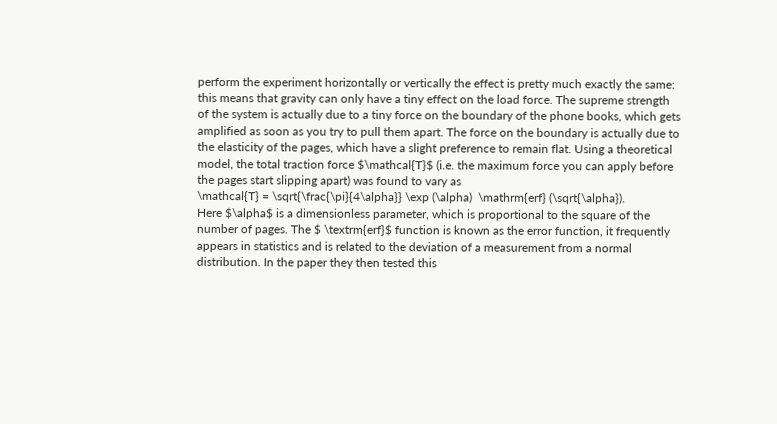perform the experiment horizontally or vertically the effect is pretty much exactly the same: this means that gravity can only have a tiny effect on the load force. The supreme strength of the system is actually due to a tiny force on the boundary of the phone books, which gets amplified as soon as you try to pull them apart. The force on the boundary is actually due to the elasticity of the pages, which have a slight preference to remain flat. Using a theoretical model, the total traction force $\mathcal{T}$ (i.e. the maximum force you can apply before the pages start slipping apart) was found to vary as
\mathcal{T} = \sqrt{\frac{\pi}{4\alpha}} \exp (\alpha)  \mathrm{erf} (\sqrt{\alpha}).
Here $\alpha$ is a dimensionless parameter, which is proportional to the square of the number of pages. The $ \textrm{erf}$ function is known as the error function, it frequently appears in statistics and is related to the deviation of a measurement from a normal distribution. In the paper they then tested this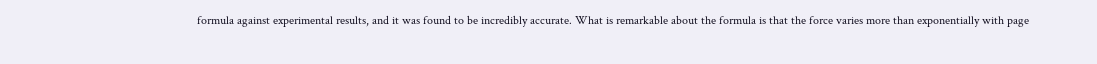formula against experimental results, and it was found to be incredibly accurate. What is remarkable about the formula is that the force varies more than exponentially with page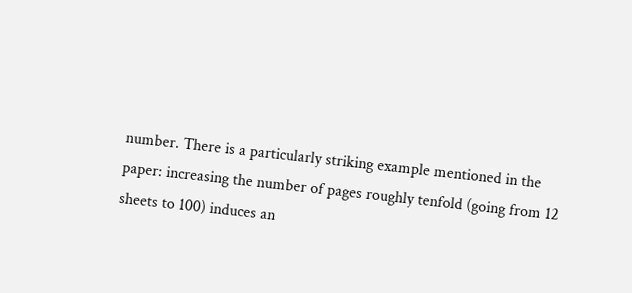number. There is a particularly striking example mentioned in the paper: increasing the number of pages roughly tenfold (going from 12 sheets to 100) induces an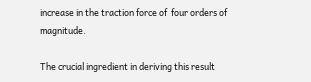increase in the traction force of  four orders of magnitude.

The crucial ingredient in deriving this result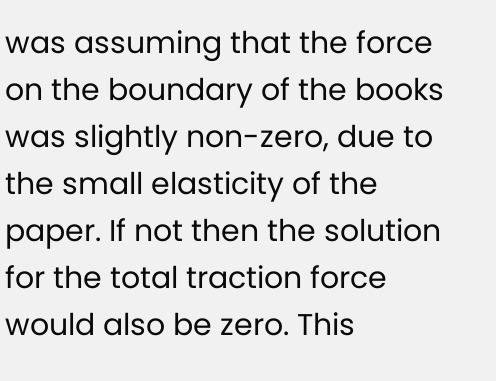was assuming that the force on the boundary of the books was slightly non-zero, due to the small elasticity of the paper. If not then the solution for the total traction force would also be zero. This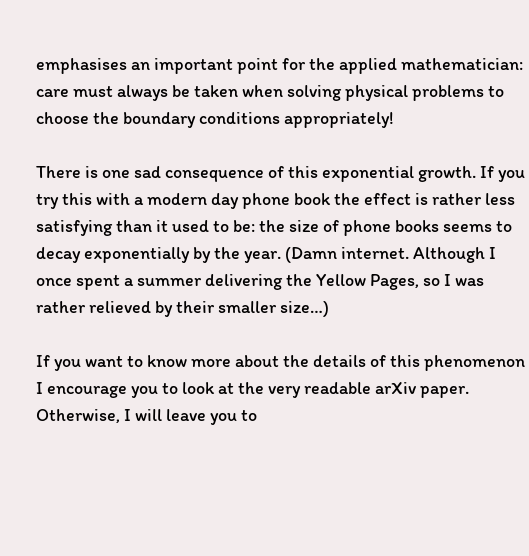emphasises an important point for the applied mathematician: care must always be taken when solving physical problems to choose the boundary conditions appropriately!

There is one sad consequence of this exponential growth. If you try this with a modern day phone book the effect is rather less satisfying than it used to be: the size of phone books seems to decay exponentially by the year. (Damn internet. Although I once spent a summer delivering the Yellow Pages, so I was rather relieved by their smaller size…)

If you want to know more about the details of this phenomenon I encourage you to look at the very readable arXiv paper. Otherwise, I will leave you to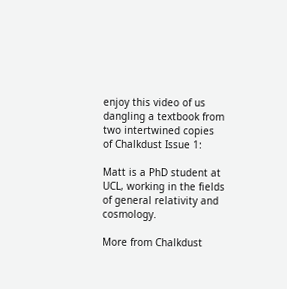enjoy this video of us dangling a textbook from two intertwined copies of Chalkdust Issue 1:

Matt is a PhD student at UCL, working in the fields of general relativity and cosmology.

More from Chalkdust